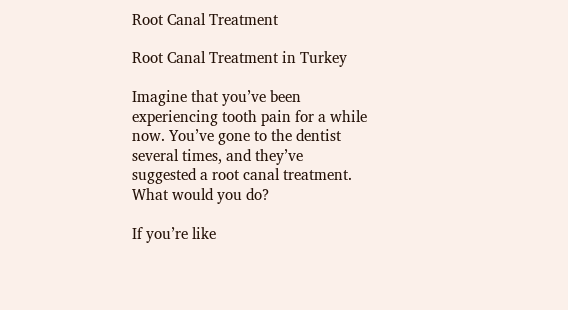Root Canal Treatment

Root Canal Treatment in Turkey

Imagine that you’ve been experiencing tooth pain for a while now. You’ve gone to the dentist several times, and they’ve suggested a root canal treatment. What would you do?

If you’re like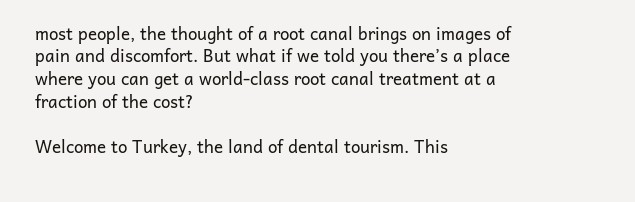most people, the thought of a root canal brings on images of pain and discomfort. But what if we told you there’s a place where you can get a world-class root canal treatment at a fraction of the cost?

Welcome to Turkey, the land of dental tourism. This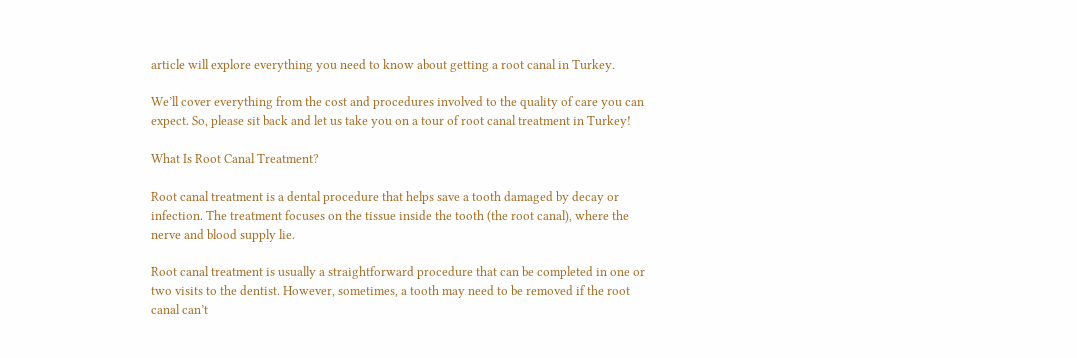article will explore everything you need to know about getting a root canal in Turkey.

We’ll cover everything from the cost and procedures involved to the quality of care you can expect. So, please sit back and let us take you on a tour of root canal treatment in Turkey!

What Is Root Canal Treatment?

Root canal treatment is a dental procedure that helps save a tooth damaged by decay or infection. The treatment focuses on the tissue inside the tooth (the root canal), where the nerve and blood supply lie.

Root canal treatment is usually a straightforward procedure that can be completed in one or two visits to the dentist. However, sometimes, a tooth may need to be removed if the root canal can’t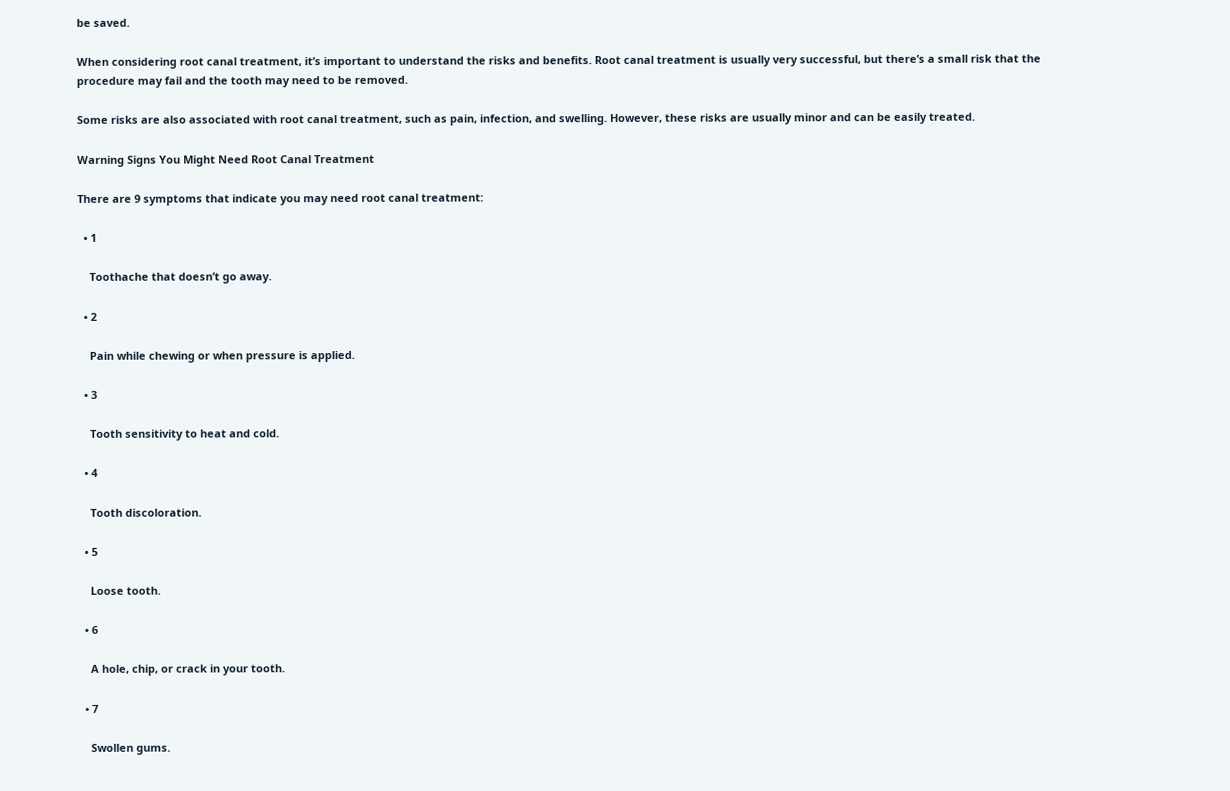be saved.

When considering root canal treatment, it’s important to understand the risks and benefits. Root canal treatment is usually very successful, but there’s a small risk that the procedure may fail and the tooth may need to be removed.

Some risks are also associated with root canal treatment, such as pain, infection, and swelling. However, these risks are usually minor and can be easily treated.

Warning Signs You Might Need Root Canal Treatment

There are 9 symptoms that indicate you may need root canal treatment:

  • 1

    Toothache that doesn’t go away.

  • 2

    Pain while chewing or when pressure is applied.

  • 3

    Tooth sensitivity to heat and cold.

  • 4

    Tooth discoloration.

  • 5

    Loose tooth.

  • 6

    A hole, chip, or crack in your tooth.

  • 7

    Swollen gums.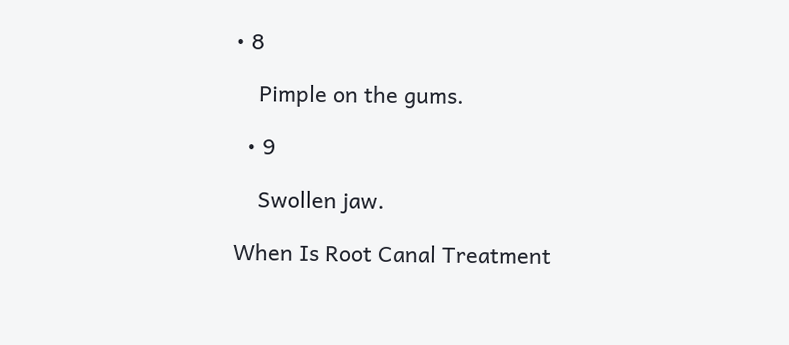• 8

    Pimple on the gums.

  • 9

    Swollen jaw.

When Is Root Canal Treatment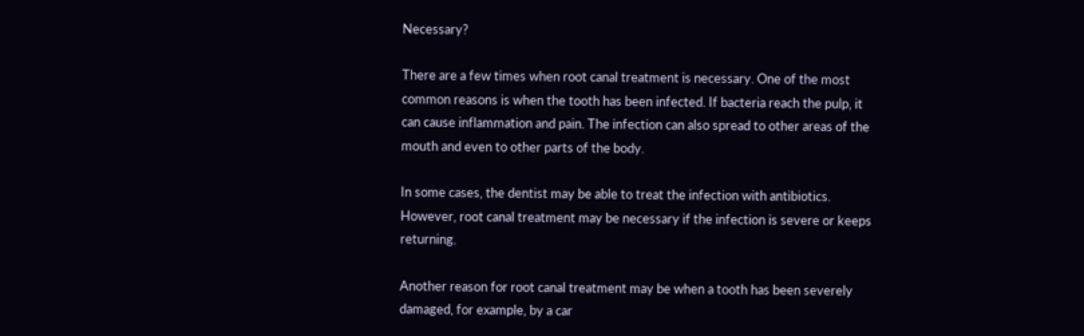Necessary?

There are a few times when root canal treatment is necessary. One of the most common reasons is when the tooth has been infected. If bacteria reach the pulp, it can cause inflammation and pain. The infection can also spread to other areas of the mouth and even to other parts of the body.

In some cases, the dentist may be able to treat the infection with antibiotics. However, root canal treatment may be necessary if the infection is severe or keeps returning.

Another reason for root canal treatment may be when a tooth has been severely damaged, for example, by a car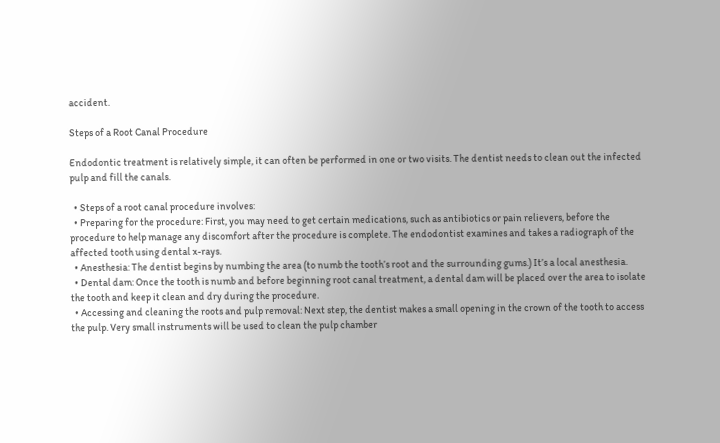accident.

Steps of a Root Canal Procedure

Endodontic treatment is relatively simple, it can often be performed in one or two visits. The dentist needs to clean out the infected pulp and fill the canals.

  • Steps of a root canal procedure involves:
  • Preparing for the procedure: First, you may need to get certain medications, such as antibiotics or pain relievers, before the procedure to help manage any discomfort after the procedure is complete. The endodontist examines and takes a radiograph of the affected tooth using dental x-rays.
  • Anesthesia: The dentist begins by numbing the area (to numb the tooth’s root and the surrounding gums.) It’s a local anesthesia.
  • Dental dam: Once the tooth is numb and before beginning root canal treatment, a dental dam will be placed over the area to isolate the tooth and keep it clean and dry during the procedure.
  • Accessing and cleaning the roots and pulp removal: Next step, the dentist makes a small opening in the crown of the tooth to access the pulp. Very small instruments will be used to clean the pulp chamber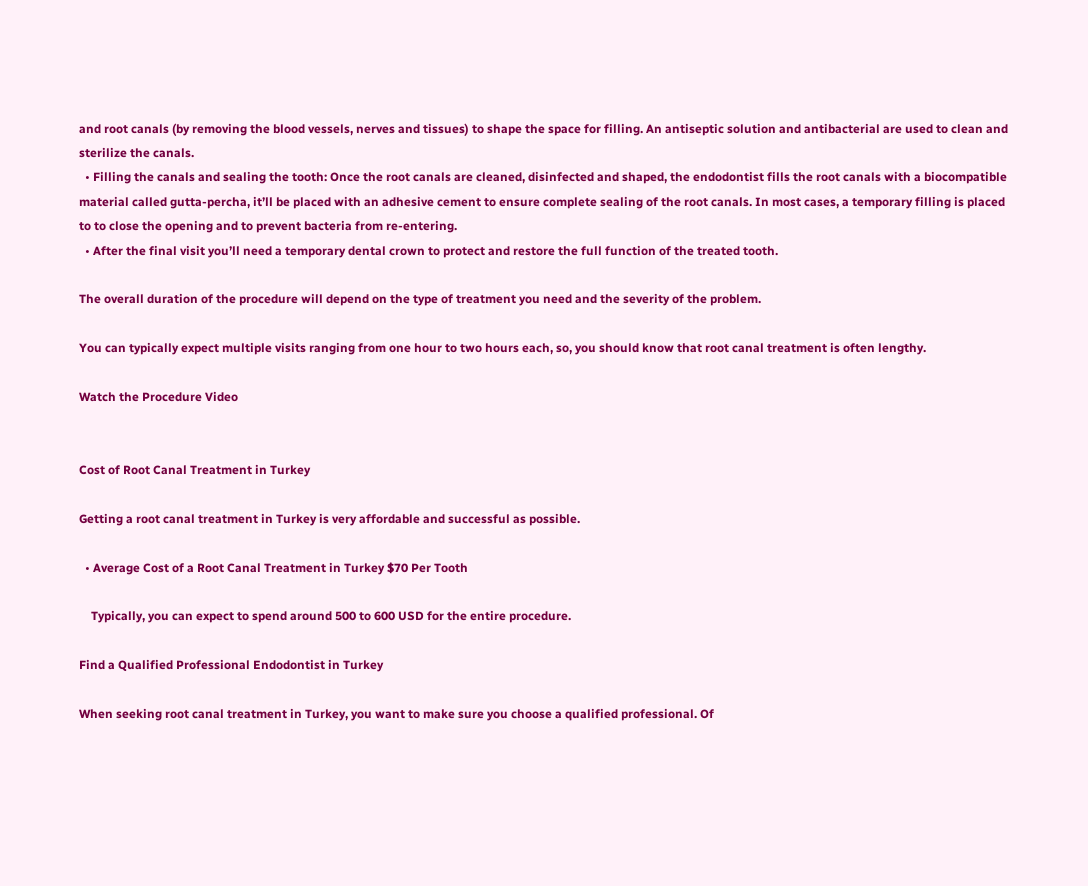and root canals (by removing the blood vessels, nerves and tissues) to shape the space for filling. An antiseptic solution and antibacterial are used to clean and sterilize the canals.
  • Filling the canals and sealing the tooth: Once the root canals are cleaned, disinfected and shaped, the endodontist fills the root canals with a biocompatible material called gutta-percha, it’ll be placed with an adhesive cement to ensure complete sealing of the root canals. In most cases, a temporary filling is placed to to close the opening and to prevent bacteria from re-entering.
  • After the final visit you’ll need a temporary dental crown to protect and restore the full function of the treated tooth.

The overall duration of the procedure will depend on the type of treatment you need and the severity of the problem.

You can typically expect multiple visits ranging from one hour to two hours each, so, you should know that root canal treatment is often lengthy.

Watch the Procedure Video


Cost of Root Canal Treatment in Turkey

Getting a root canal treatment in Turkey is very affordable and successful as possible.

  • Average Cost of a Root Canal Treatment in Turkey $70 Per Tooth

    Typically, you can expect to spend around 500 to 600 USD for the entire procedure.

Find a Qualified Professional Endodontist in Turkey

When seeking root canal treatment in Turkey, you want to make sure you choose a qualified professional. Of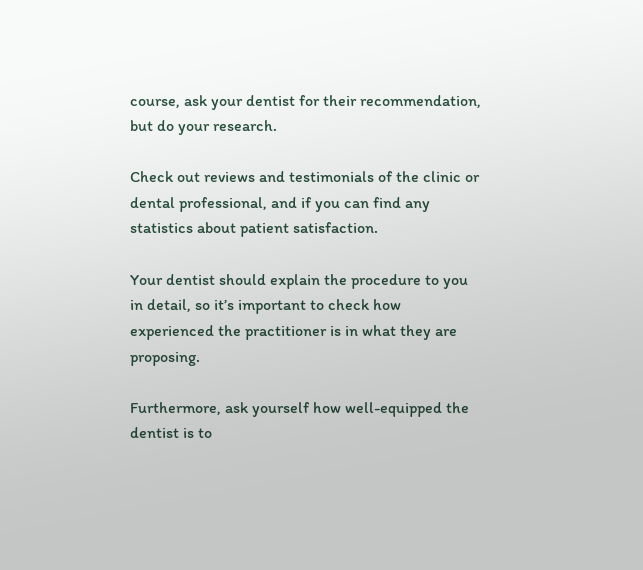course, ask your dentist for their recommendation, but do your research.

Check out reviews and testimonials of the clinic or dental professional, and if you can find any statistics about patient satisfaction.

Your dentist should explain the procedure to you in detail, so it’s important to check how experienced the practitioner is in what they are proposing.

Furthermore, ask yourself how well-equipped the dentist is to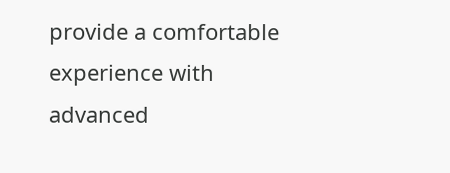provide a comfortable experience with advanced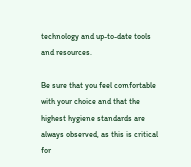technology and up-to-date tools and resources.

Be sure that you feel comfortable with your choice and that the highest hygiene standards are always observed, as this is critical for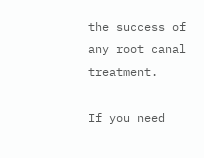the success of any root canal treatment.

If you need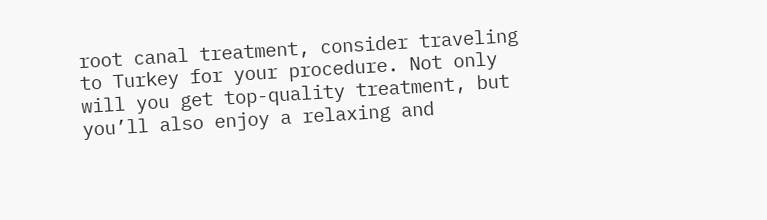root canal treatment, consider traveling to Turkey for your procedure. Not only will you get top-quality treatment, but you’ll also enjoy a relaxing and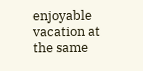enjoyable vacation at the same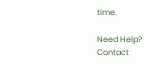time.

Need Help?
Contact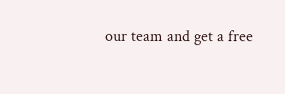our team and get a free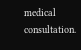medical consultation.